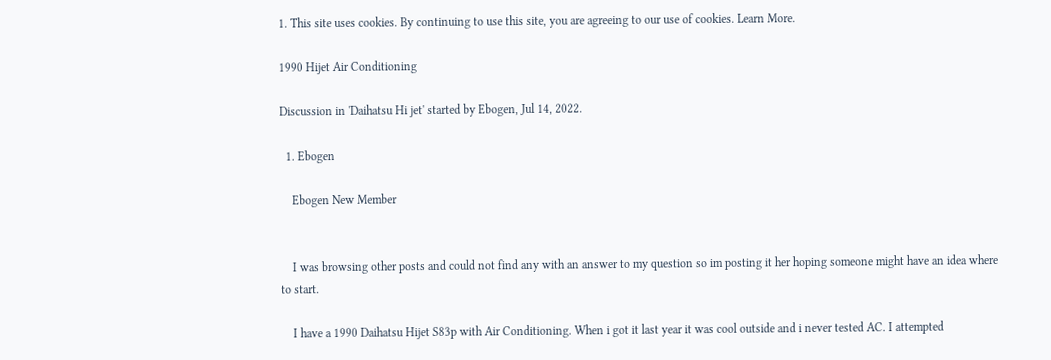1. This site uses cookies. By continuing to use this site, you are agreeing to our use of cookies. Learn More.

1990 Hijet Air Conditioning

Discussion in 'Daihatsu Hi jet' started by Ebogen, Jul 14, 2022.

  1. Ebogen

    Ebogen New Member


    I was browsing other posts and could not find any with an answer to my question so im posting it her hoping someone might have an idea where to start.

    I have a 1990 Daihatsu Hijet S83p with Air Conditioning. When i got it last year it was cool outside and i never tested AC. I attempted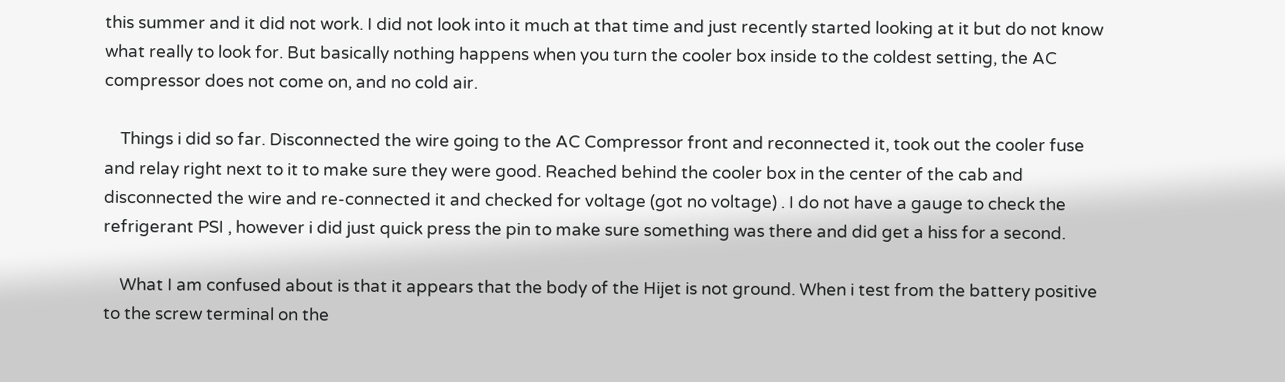this summer and it did not work. I did not look into it much at that time and just recently started looking at it but do not know what really to look for. But basically nothing happens when you turn the cooler box inside to the coldest setting, the AC compressor does not come on, and no cold air.

    Things i did so far. Disconnected the wire going to the AC Compressor front and reconnected it, took out the cooler fuse and relay right next to it to make sure they were good. Reached behind the cooler box in the center of the cab and disconnected the wire and re-connected it and checked for voltage (got no voltage) . I do not have a gauge to check the refrigerant PSI , however i did just quick press the pin to make sure something was there and did get a hiss for a second.

    What I am confused about is that it appears that the body of the Hijet is not ground. When i test from the battery positive to the screw terminal on the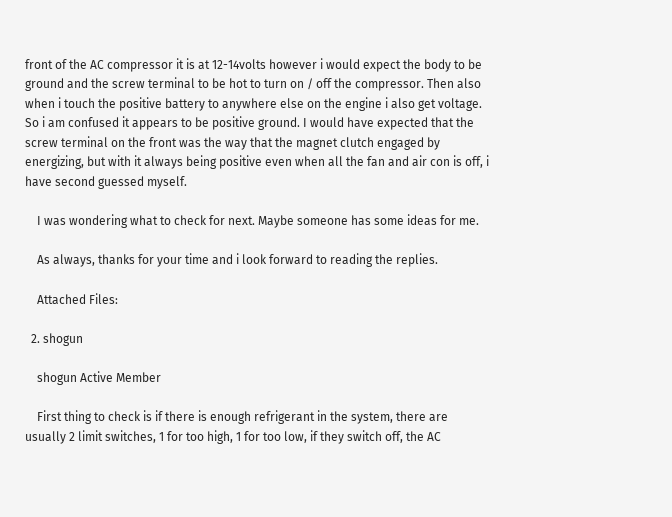front of the AC compressor it is at 12-14volts however i would expect the body to be ground and the screw terminal to be hot to turn on / off the compressor. Then also when i touch the positive battery to anywhere else on the engine i also get voltage. So i am confused it appears to be positive ground. I would have expected that the screw terminal on the front was the way that the magnet clutch engaged by energizing, but with it always being positive even when all the fan and air con is off, i have second guessed myself.

    I was wondering what to check for next. Maybe someone has some ideas for me.

    As always, thanks for your time and i look forward to reading the replies.

    Attached Files:

  2. shogun

    shogun Active Member

    First thing to check is if there is enough refrigerant in the system, there are usually 2 limit switches, 1 for too high, 1 for too low, if they switch off, the AC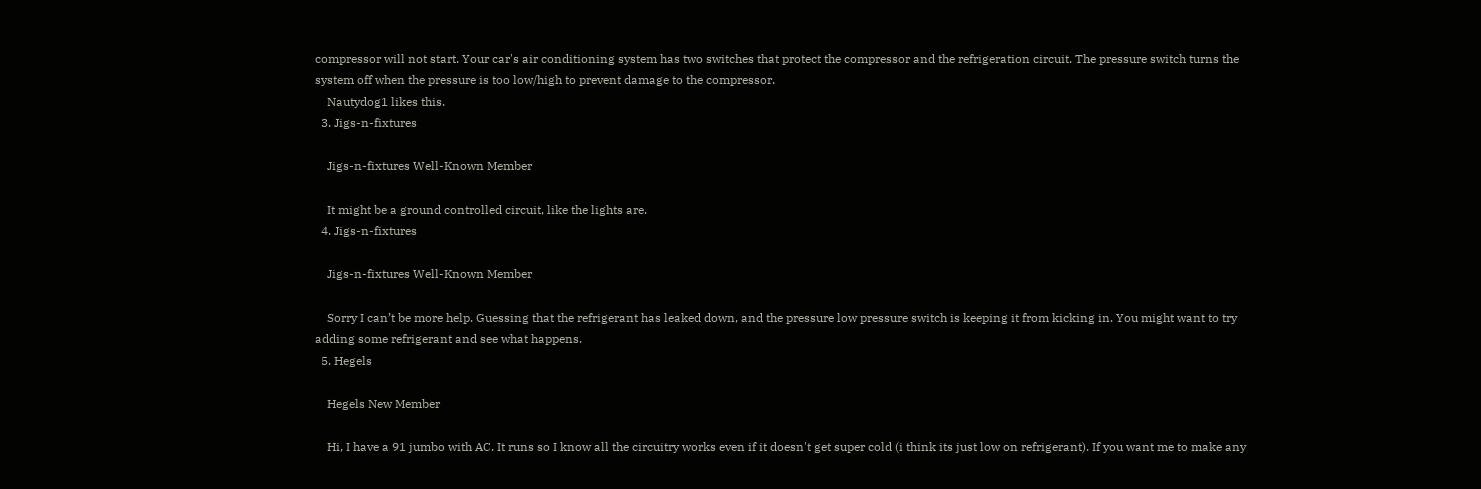compressor will not start. Your car's air conditioning system has two switches that protect the compressor and the refrigeration circuit. The pressure switch turns the system off when the pressure is too low/high to prevent damage to the compressor.
    Nautydog1 likes this.
  3. Jigs-n-fixtures

    Jigs-n-fixtures Well-Known Member

    It might be a ground controlled circuit, like the lights are.
  4. Jigs-n-fixtures

    Jigs-n-fixtures Well-Known Member

    Sorry I can’t be more help. Guessing that the refrigerant has leaked down, and the pressure low pressure switch is keeping it from kicking in. You might want to try adding some refrigerant and see what happens.
  5. Hegels

    Hegels New Member

    Hi, I have a 91 jumbo with AC. It runs so I know all the circuitry works even if it doesn't get super cold (i think its just low on refrigerant). If you want me to make any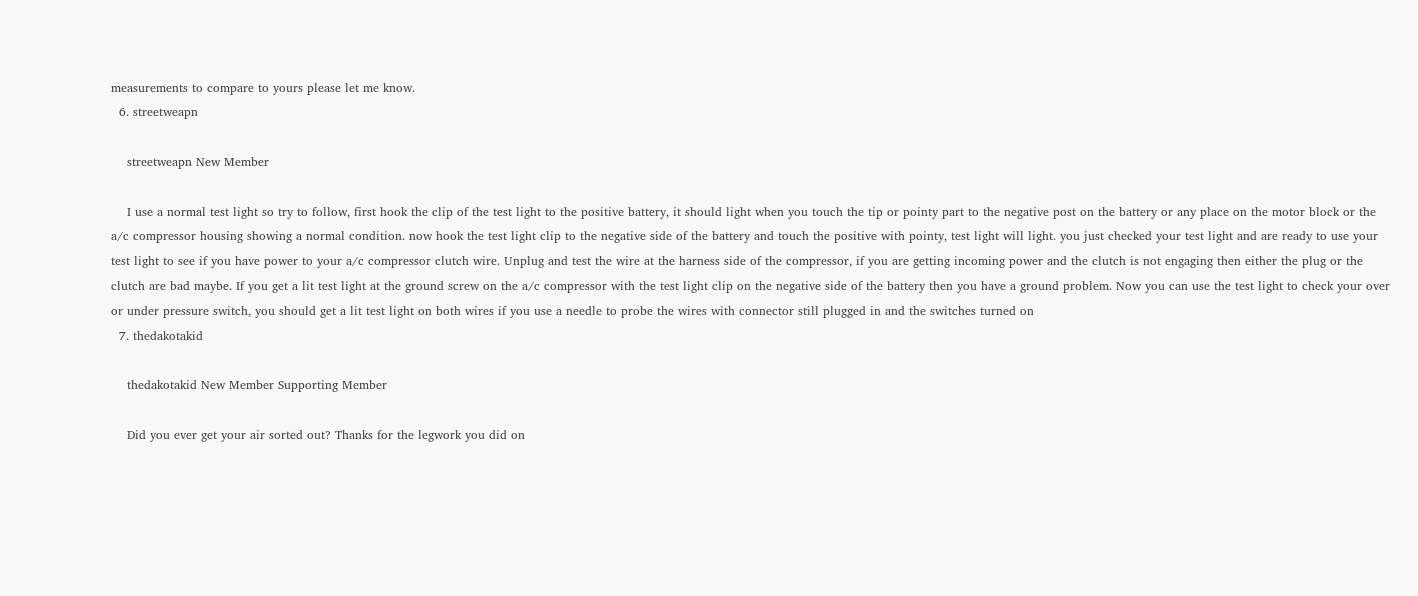measurements to compare to yours please let me know.
  6. streetweapn

    streetweapn New Member

    I use a normal test light so try to follow, first hook the clip of the test light to the positive battery, it should light when you touch the tip or pointy part to the negative post on the battery or any place on the motor block or the a/c compressor housing showing a normal condition. now hook the test light clip to the negative side of the battery and touch the positive with pointy, test light will light. you just checked your test light and are ready to use your test light to see if you have power to your a/c compressor clutch wire. Unplug and test the wire at the harness side of the compressor, if you are getting incoming power and the clutch is not engaging then either the plug or the clutch are bad maybe. If you get a lit test light at the ground screw on the a/c compressor with the test light clip on the negative side of the battery then you have a ground problem. Now you can use the test light to check your over or under pressure switch, you should get a lit test light on both wires if you use a needle to probe the wires with connector still plugged in and the switches turned on
  7. thedakotakid

    thedakotakid New Member Supporting Member

    Did you ever get your air sorted out? Thanks for the legwork you did on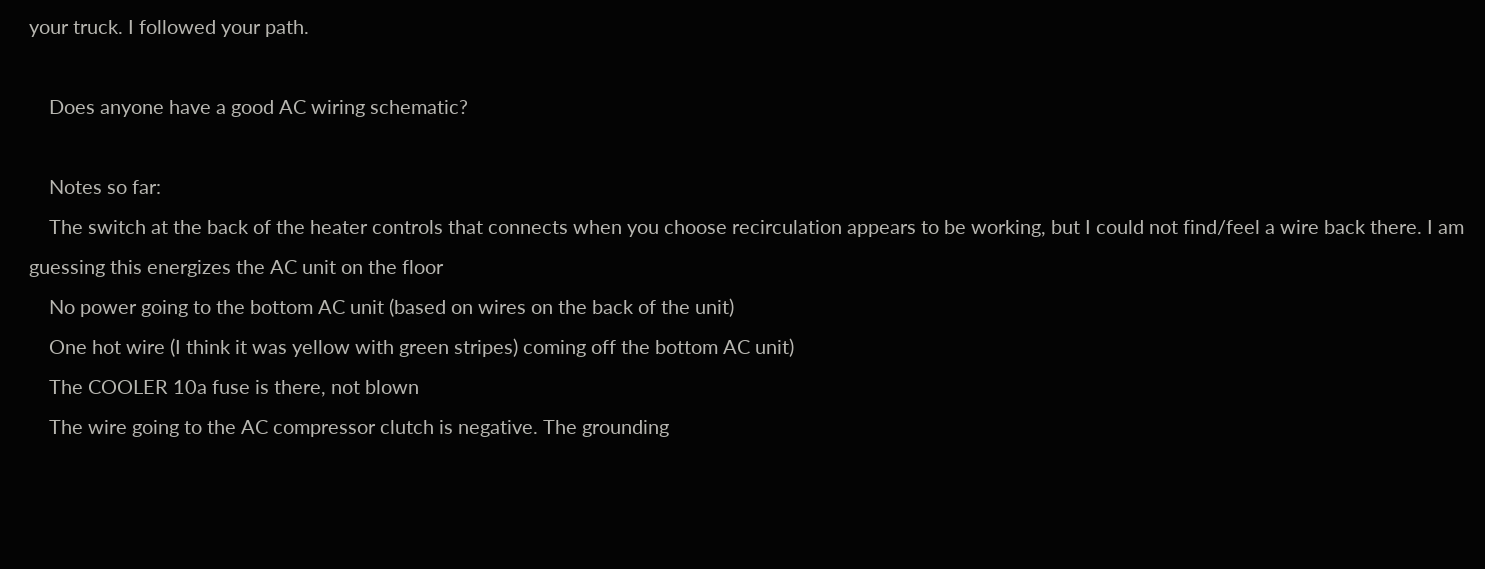your truck. I followed your path.

    Does anyone have a good AC wiring schematic?

    Notes so far:
    The switch at the back of the heater controls that connects when you choose recirculation appears to be working, but I could not find/feel a wire back there. I am guessing this energizes the AC unit on the floor
    No power going to the bottom AC unit (based on wires on the back of the unit)
    One hot wire (I think it was yellow with green stripes) coming off the bottom AC unit)
    The COOLER 10a fuse is there, not blown
    The wire going to the AC compressor clutch is negative. The grounding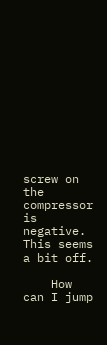screw on the compressor is negative. This seems a bit off.

    How can I jump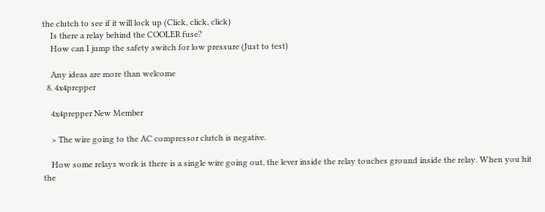the clutch to see if it will lock up (Click, click, click)
    Is there a relay behind the COOLER fuse?
    How can I jump the safety switch for low pressure (Just to test)

    Any ideas are more than welcome
  8. 4x4prepper

    4x4prepper New Member

    > The wire going to the AC compressor clutch is negative.

    How some relays work is there is a single wire going out, the lever inside the relay touches ground inside the relay. When you hit the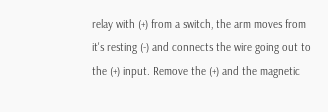relay with (+) from a switch, the arm moves from it's resting (-) and connects the wire going out to the (+) input. Remove the (+) and the magnetic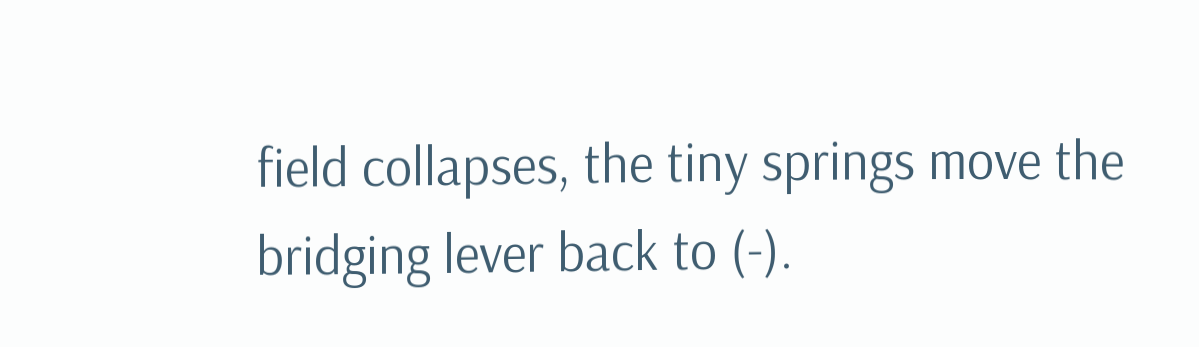field collapses, the tiny springs move the bridging lever back to (-).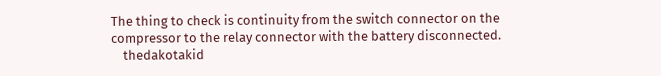The thing to check is continuity from the switch connector on the compressor to the relay connector with the battery disconnected.
    thedakotakid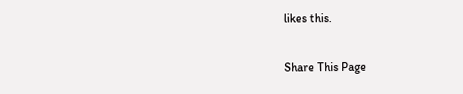likes this.

Share This Page